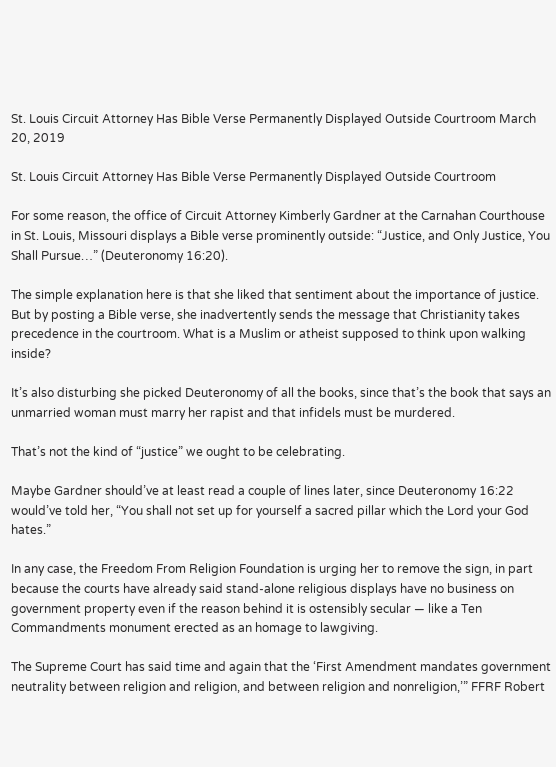St. Louis Circuit Attorney Has Bible Verse Permanently Displayed Outside Courtroom March 20, 2019

St. Louis Circuit Attorney Has Bible Verse Permanently Displayed Outside Courtroom

For some reason, the office of Circuit Attorney Kimberly Gardner at the Carnahan Courthouse in St. Louis, Missouri displays a Bible verse prominently outside: “Justice, and Only Justice, You Shall Pursue…” (Deuteronomy 16:20).

The simple explanation here is that she liked that sentiment about the importance of justice. But by posting a Bible verse, she inadvertently sends the message that Christianity takes precedence in the courtroom. What is a Muslim or atheist supposed to think upon walking inside?

It’s also disturbing she picked Deuteronomy of all the books, since that’s the book that says an unmarried woman must marry her rapist and that infidels must be murdered.

That’s not the kind of “justice” we ought to be celebrating.

Maybe Gardner should’ve at least read a couple of lines later, since Deuteronomy 16:22 would’ve told her, “You shall not set up for yourself a sacred pillar which the Lord your God hates.”

In any case, the Freedom From Religion Foundation is urging her to remove the sign, in part because the courts have already said stand-alone religious displays have no business on government property even if the reason behind it is ostensibly secular — like a Ten Commandments monument erected as an homage to lawgiving.

The Supreme Court has said time and again that the ‘First Amendment mandates government neutrality between religion and religion, and between religion and nonreligion,’” FFRF Robert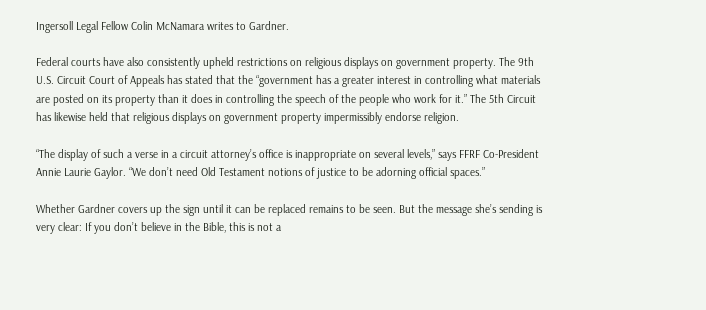Ingersoll Legal Fellow Colin McNamara writes to Gardner.

Federal courts have also consistently upheld restrictions on religious displays on government property. The 9th U.S. Circuit Court of Appeals has stated that the “government has a greater interest in controlling what materials are posted on its property than it does in controlling the speech of the people who work for it.” The 5th Circuit has likewise held that religious displays on government property impermissibly endorse religion.

“The display of such a verse in a circuit attorney’s office is inappropriate on several levels,” says FFRF Co-President Annie Laurie Gaylor. “We don’t need Old Testament notions of justice to be adorning official spaces.”

Whether Gardner covers up the sign until it can be replaced remains to be seen. But the message she’s sending is very clear: If you don’t believe in the Bible, this is not a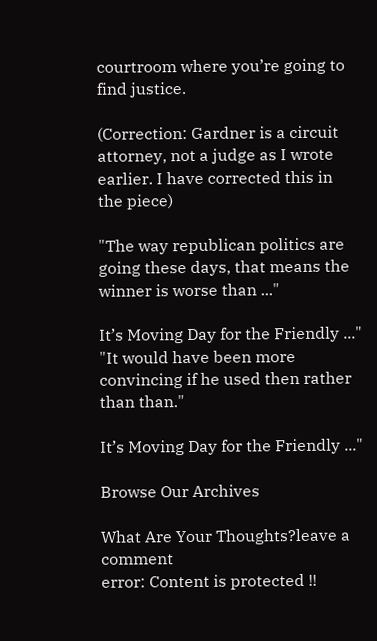courtroom where you’re going to find justice.

(Correction: Gardner is a circuit attorney, not a judge as I wrote earlier. I have corrected this in the piece)

"The way republican politics are going these days, that means the winner is worse than ..."

It’s Moving Day for the Friendly ..."
"It would have been more convincing if he used then rather than than."

It’s Moving Day for the Friendly ..."

Browse Our Archives

What Are Your Thoughts?leave a comment
error: Content is protected !!